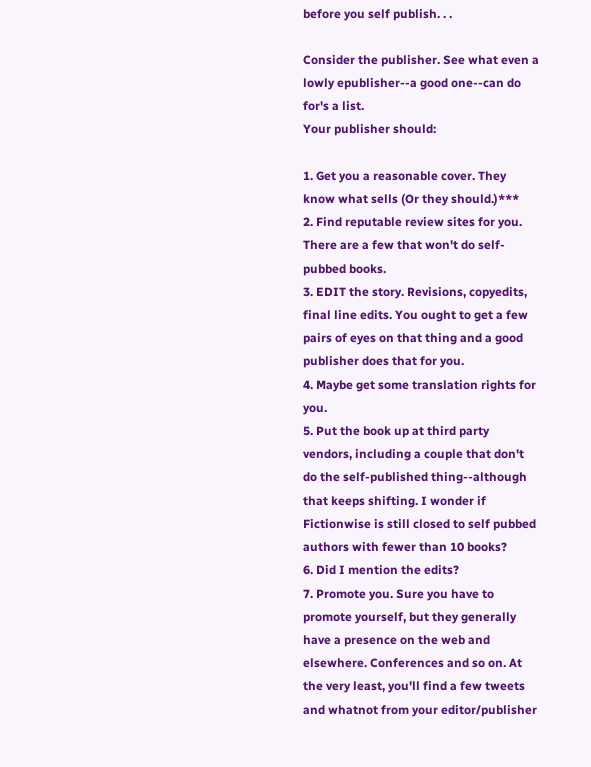before you self publish. . .

Consider the publisher. See what even a lowly epublisher--a good one--can do for's a list.
Your publisher should:

1. Get you a reasonable cover. They know what sells (Or they should.)***
2. Find reputable review sites for you. There are a few that won't do self-pubbed books.
3. EDIT the story. Revisions, copyedits, final line edits. You ought to get a few pairs of eyes on that thing and a good publisher does that for you.
4. Maybe get some translation rights for you.
5. Put the book up at third party vendors, including a couple that don't do the self-published thing--although that keeps shifting. I wonder if Fictionwise is still closed to self pubbed authors with fewer than 10 books?
6. Did I mention the edits?
7. Promote you. Sure you have to promote yourself, but they generally have a presence on the web and elsewhere. Conferences and so on. At the very least, you'll find a few tweets and whatnot from your editor/publisher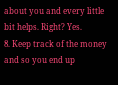about you and every little bit helps. Right? Yes.
8. Keep track of the money and so you end up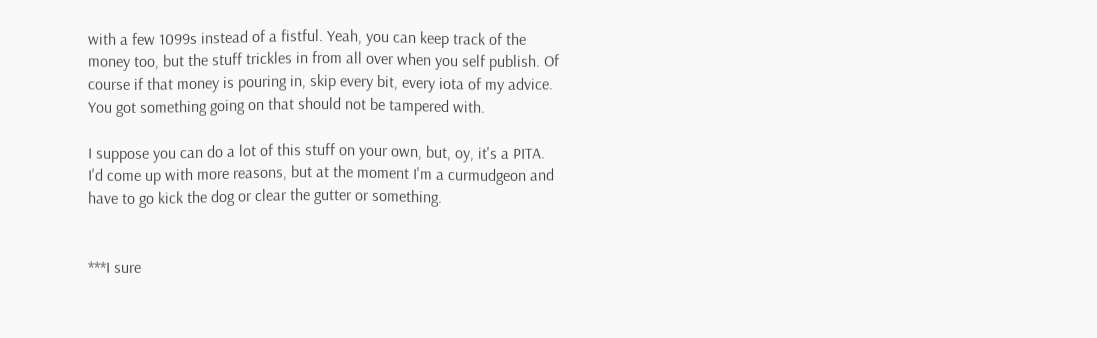with a few 1099s instead of a fistful. Yeah, you can keep track of the money too, but the stuff trickles in from all over when you self publish. Of course if that money is pouring in, skip every bit, every iota of my advice. You got something going on that should not be tampered with.

I suppose you can do a lot of this stuff on your own, but, oy, it's a PITA. I'd come up with more reasons, but at the moment I'm a curmudgeon and have to go kick the dog or clear the gutter or something.


***I sure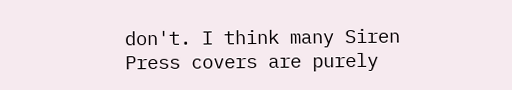don't. I think many Siren Press covers are purely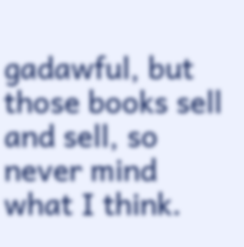gadawful, but those books sell and sell, so never mind what I think.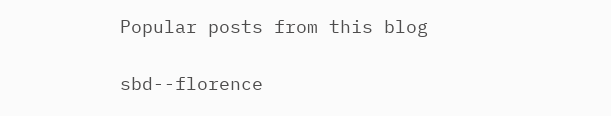Popular posts from this blog

sbd--florence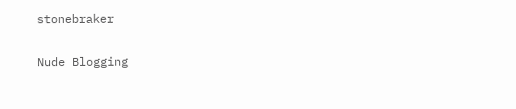stonebraker

Nude Blogging